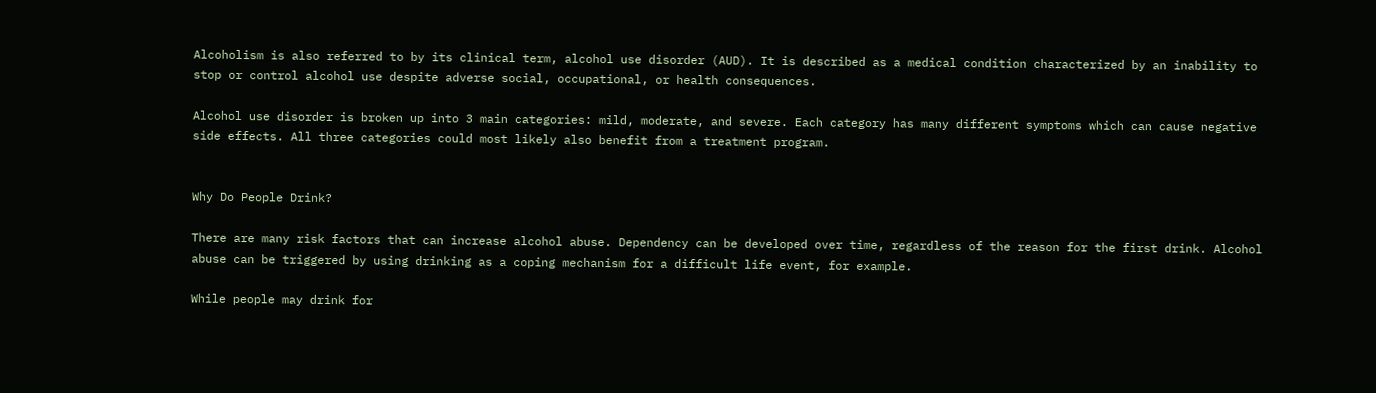Alcoholism is also referred to by its clinical term, alcohol use disorder (AUD). It is described as a medical condition characterized by an inability to stop or control alcohol use despite adverse social, occupational, or health consequences.

Alcohol use disorder is broken up into 3 main categories: mild, moderate, and severe. Each category has many different symptoms which can cause negative side effects. All three categories could most likely also benefit from a treatment program.


Why Do People Drink?

There are many risk factors that can increase alcohol abuse. Dependency can be developed over time, regardless of the reason for the first drink. Alcohol abuse can be triggered by using drinking as a coping mechanism for a difficult life event, for example.

While people may drink for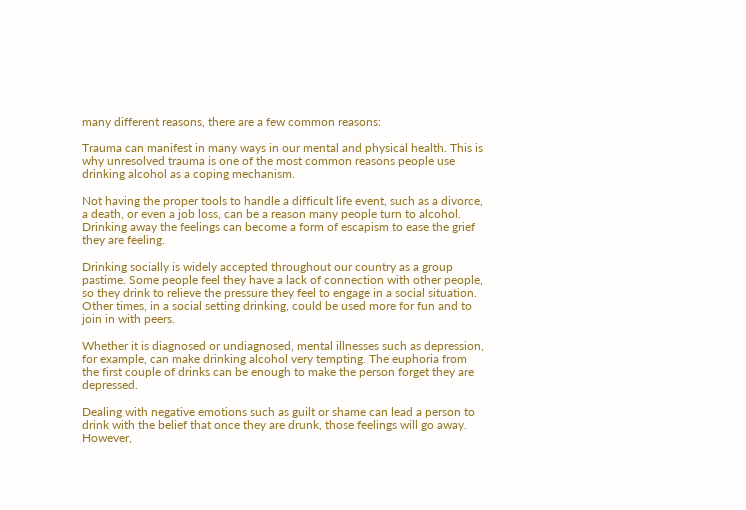many different reasons, there are a few common reasons:

Trauma can manifest in many ways in our mental and physical health. This is why unresolved trauma is one of the most common reasons people use drinking alcohol as a coping mechanism.

Not having the proper tools to handle a difficult life event, such as a divorce, a death, or even a job loss, can be a reason many people turn to alcohol. Drinking away the feelings can become a form of escapism to ease the grief they are feeling.

Drinking socially is widely accepted throughout our country as a group pastime. Some people feel they have a lack of connection with other people, so they drink to relieve the pressure they feel to engage in a social situation. Other times, in a social setting drinking, could be used more for fun and to join in with peers.

Whether it is diagnosed or undiagnosed, mental illnesses such as depression, for example, can make drinking alcohol very tempting. The euphoria from the first couple of drinks can be enough to make the person forget they are depressed.

Dealing with negative emotions such as guilt or shame can lead a person to drink with the belief that once they are drunk, those feelings will go away. However,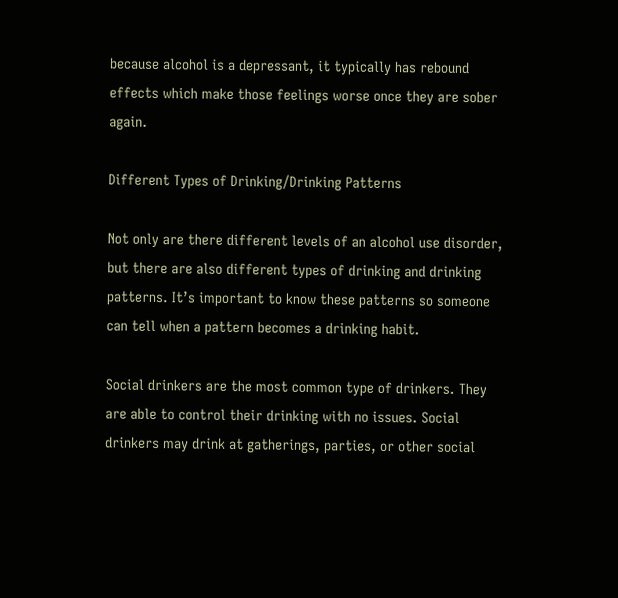because alcohol is a depressant, it typically has rebound effects which make those feelings worse once they are sober again.

Different Types of Drinking/Drinking Patterns

Not only are there different levels of an alcohol use disorder, but there are also different types of drinking and drinking patterns. It’s important to know these patterns so someone can tell when a pattern becomes a drinking habit.

Social drinkers are the most common type of drinkers. They are able to control their drinking with no issues. Social drinkers may drink at gatherings, parties, or other social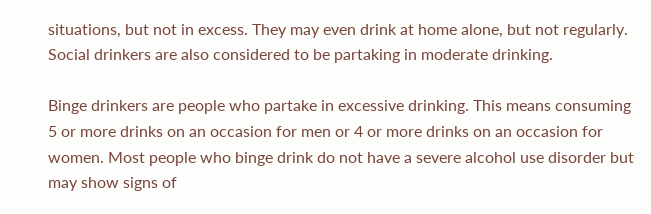situations, but not in excess. They may even drink at home alone, but not regularly. Social drinkers are also considered to be partaking in moderate drinking.

Binge drinkers are people who partake in excessive drinking. This means consuming  5 or more drinks on an occasion for men or 4 or more drinks on an occasion for women. Most people who binge drink do not have a severe alcohol use disorder but may show signs of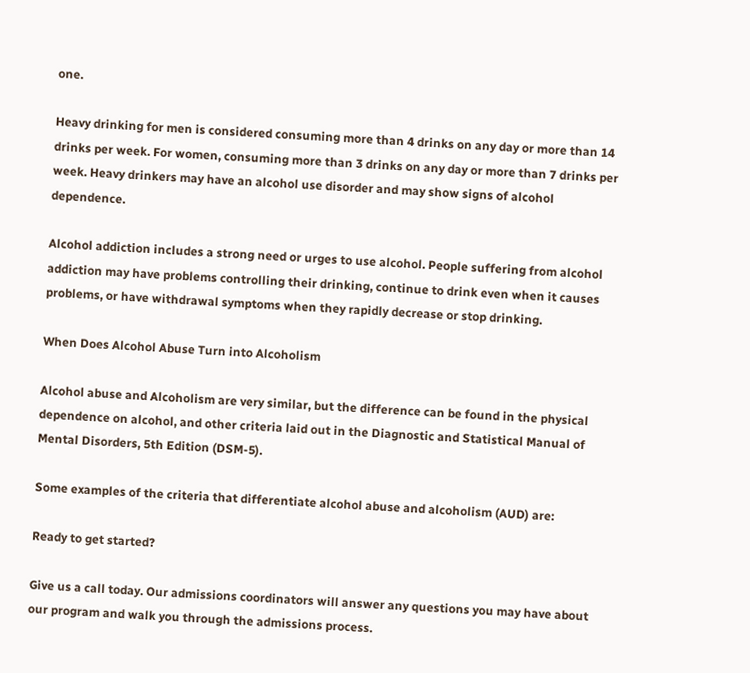one.

Heavy drinking for men is considered consuming more than 4 drinks on any day or more than 14 drinks per week. For women, consuming more than 3 drinks on any day or more than 7 drinks per week. Heavy drinkers may have an alcohol use disorder and may show signs of alcohol dependence.

Alcohol addiction includes a strong need or urges to use alcohol. People suffering from alcohol addiction may have problems controlling their drinking, continue to drink even when it causes problems, or have withdrawal symptoms when they rapidly decrease or stop drinking.

When Does Alcohol Abuse Turn into Alcoholism

Alcohol abuse and Alcoholism are very similar, but the difference can be found in the physical dependence on alcohol, and other criteria laid out in the Diagnostic and Statistical Manual of Mental Disorders, 5th Edition (DSM-5).

Some examples of the criteria that differentiate alcohol abuse and alcoholism (AUD) are:

Ready to get started?

Give us a call today. Our admissions coordinators will answer any questions you may have about our program and walk you through the admissions process.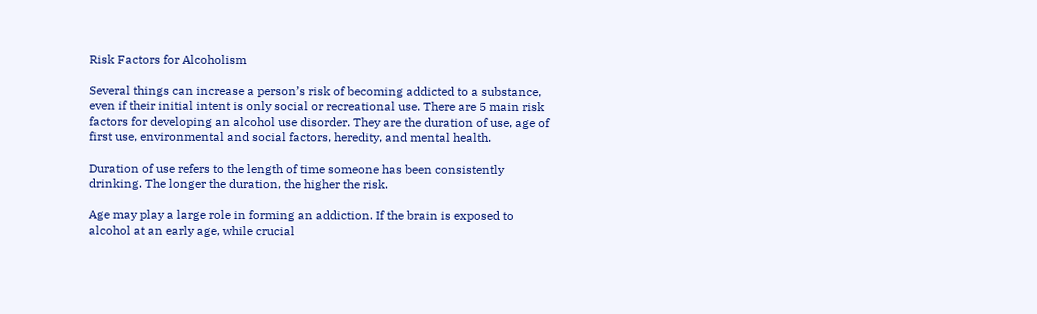Risk Factors for Alcoholism

Several things can increase a person’s risk of becoming addicted to a substance, even if their initial intent is only social or recreational use. There are 5 main risk factors for developing an alcohol use disorder. They are the duration of use, age of first use, environmental and social factors, heredity, and mental health.

Duration of use refers to the length of time someone has been consistently drinking. The longer the duration, the higher the risk.

Age may play a large role in forming an addiction. If the brain is exposed to alcohol at an early age, while crucial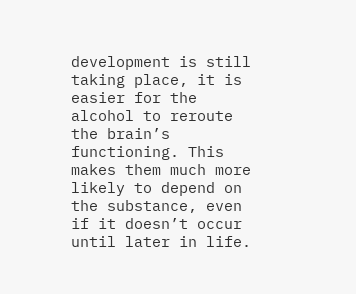development is still taking place, it is easier for the alcohol to reroute the brain’s functioning. This makes them much more likely to depend on the substance, even if it doesn’t occur until later in life.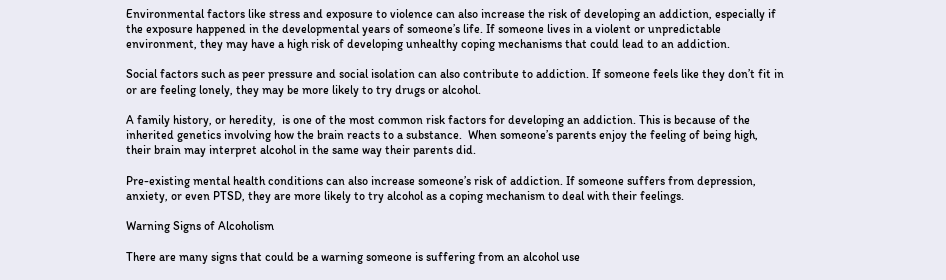Environmental factors like stress and exposure to violence can also increase the risk of developing an addiction, especially if the exposure happened in the developmental years of someone’s life. If someone lives in a violent or unpredictable environment, they may have a high risk of developing unhealthy coping mechanisms that could lead to an addiction.

Social factors such as peer pressure and social isolation can also contribute to addiction. If someone feels like they don’t fit in or are feeling lonely, they may be more likely to try drugs or alcohol.

A family history, or heredity,  is one of the most common risk factors for developing an addiction. This is because of the inherited genetics involving how the brain reacts to a substance.  When someone’s parents enjoy the feeling of being high, their brain may interpret alcohol in the same way their parents did.

Pre-existing mental health conditions can also increase someone’s risk of addiction. If someone suffers from depression, anxiety, or even PTSD, they are more likely to try alcohol as a coping mechanism to deal with their feelings.

Warning Signs of Alcoholism

There are many signs that could be a warning someone is suffering from an alcohol use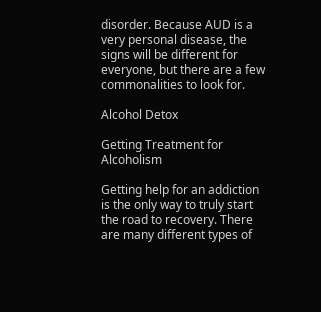disorder. Because AUD is a very personal disease, the signs will be different for everyone, but there are a few commonalities to look for.

Alcohol Detox

Getting Treatment for Alcoholism

Getting help for an addiction is the only way to truly start the road to recovery. There are many different types of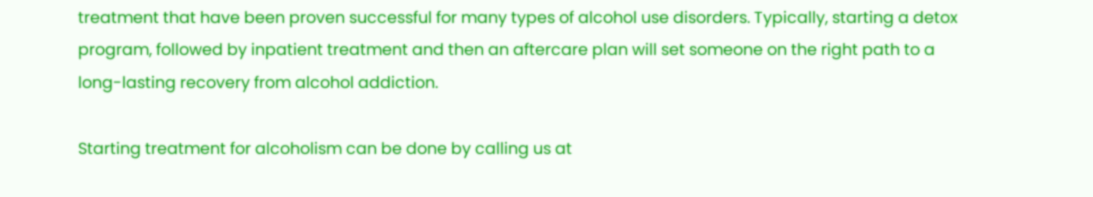treatment that have been proven successful for many types of alcohol use disorders. Typically, starting a detox program, followed by inpatient treatment and then an aftercare plan will set someone on the right path to a long-lasting recovery from alcohol addiction.

Starting treatment for alcoholism can be done by calling us at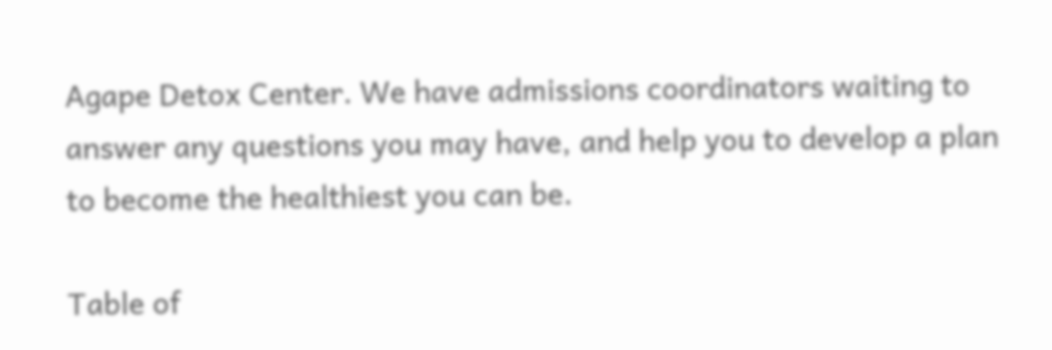Agape Detox Center. We have admissions coordinators waiting to answer any questions you may have, and help you to develop a plan to become the healthiest you can be.

Table of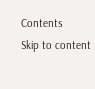Contents
Skip to content